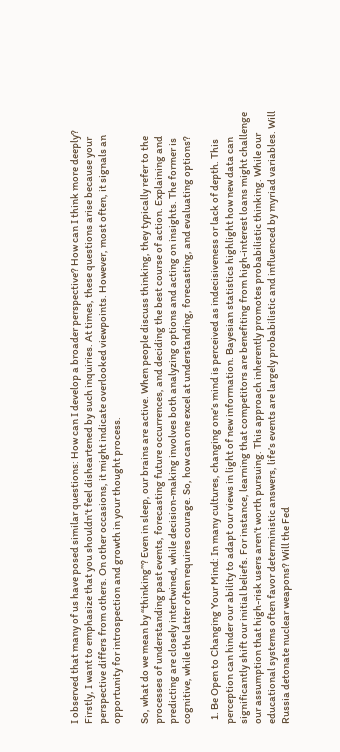I observed that many of us have posed similar questions: How can I develop a broader perspective? How can I think more deeply? Firstly, I want to emphasize that you shouldn’t feel disheartened by such inquiries. At times, these questions arise because your perspective differs from others. On other occasions, it might indicate overlooked viewpoints. However, most often, it signals an opportunity for introspection and growth in your thought process.

So, what do we mean by “thinking”? Even in sleep, our brains are active. When people discuss thinking, they typically refer to the processes of understanding past events, forecasting future occurrences, and deciding the best course of action. Explaining and predicting are closely intertwined, while decision-making involves both analyzing options and acting on insights. The former is cognitive, while the latter often requires courage. So, how can one excel at understanding, forecasting, and evaluating options?

  1. Be Open to Changing Your Mind: In many cultures, changing one’s mind is perceived as indecisiveness or lack of depth. This perception can hinder our ability to adapt our views in light of new information. Bayesian statistics highlight how new data can significantly shift our initial beliefs. For instance, learning that competitors are benefiting from high-interest loans might challenge our assumption that high-risk users aren’t worth pursuing. This approach inherently promotes probabilistic thinking. While our educational systems often favor deterministic answers, life’s events are largely probabilistic and influenced by myriad variables. Will Russia detonate nuclear weapons? Will the Fed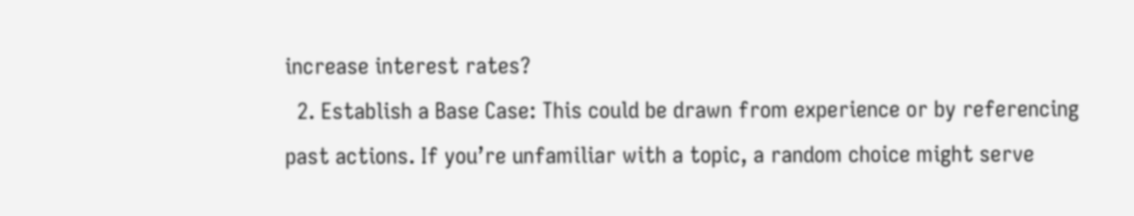increase interest rates?
  2. Establish a Base Case: This could be drawn from experience or by referencing past actions. If you’re unfamiliar with a topic, a random choice might serve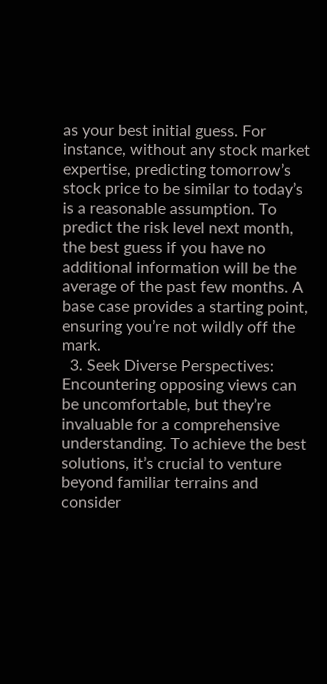as your best initial guess. For instance, without any stock market expertise, predicting tomorrow’s stock price to be similar to today’s is a reasonable assumption. To predict the risk level next month, the best guess if you have no additional information will be the average of the past few months. A base case provides a starting point, ensuring you’re not wildly off the mark.
  3. Seek Diverse Perspectives: Encountering opposing views can be uncomfortable, but they’re invaluable for a comprehensive understanding. To achieve the best solutions, it’s crucial to venture beyond familiar terrains and consider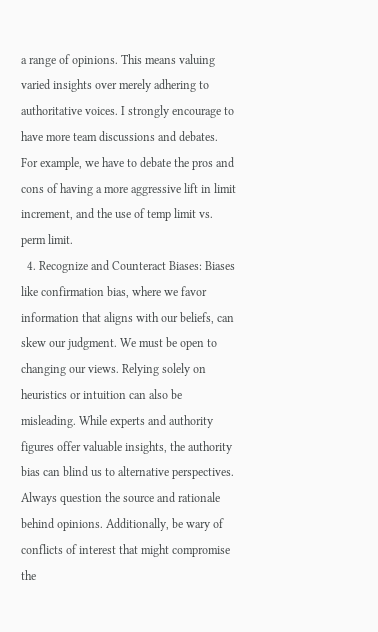a range of opinions. This means valuing varied insights over merely adhering to authoritative voices. I strongly encourage to have more team discussions and debates. For example, we have to debate the pros and cons of having a more aggressive lift in limit increment, and the use of temp limit vs. perm limit.
  4. Recognize and Counteract Biases: Biases like confirmation bias, where we favor information that aligns with our beliefs, can skew our judgment. We must be open to changing our views. Relying solely on heuristics or intuition can also be misleading. While experts and authority figures offer valuable insights, the authority bias can blind us to alternative perspectives. Always question the source and rationale behind opinions. Additionally, be wary of conflicts of interest that might compromise the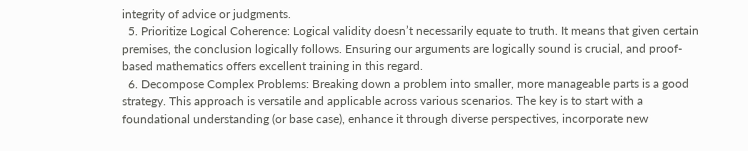integrity of advice or judgments.
  5. Prioritize Logical Coherence: Logical validity doesn’t necessarily equate to truth. It means that given certain premises, the conclusion logically follows. Ensuring our arguments are logically sound is crucial, and proof-based mathematics offers excellent training in this regard.
  6. Decompose Complex Problems: Breaking down a problem into smaller, more manageable parts is a good strategy. This approach is versatile and applicable across various scenarios. The key is to start with a foundational understanding (or base case), enhance it through diverse perspectives, incorporate new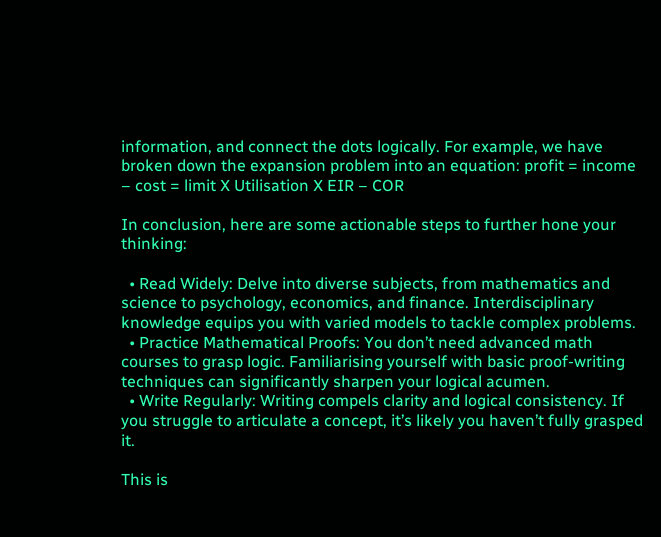information, and connect the dots logically. For example, we have broken down the expansion problem into an equation: profit = income – cost = limit X Utilisation X EIR – COR

In conclusion, here are some actionable steps to further hone your thinking:

  • Read Widely: Delve into diverse subjects, from mathematics and science to psychology, economics, and finance. Interdisciplinary knowledge equips you with varied models to tackle complex problems.
  • Practice Mathematical Proofs: You don’t need advanced math courses to grasp logic. Familiarising yourself with basic proof-writing techniques can significantly sharpen your logical acumen.
  • Write Regularly: Writing compels clarity and logical consistency. If you struggle to articulate a concept, it’s likely you haven’t fully grasped it.

This is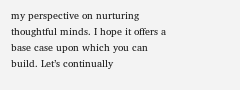my perspective on nurturing thoughtful minds. I hope it offers a base case upon which you can build. Let’s continually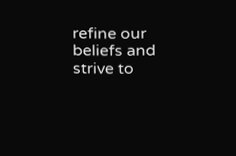refine our beliefs and strive to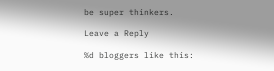be super thinkers.

Leave a Reply

%d bloggers like this: